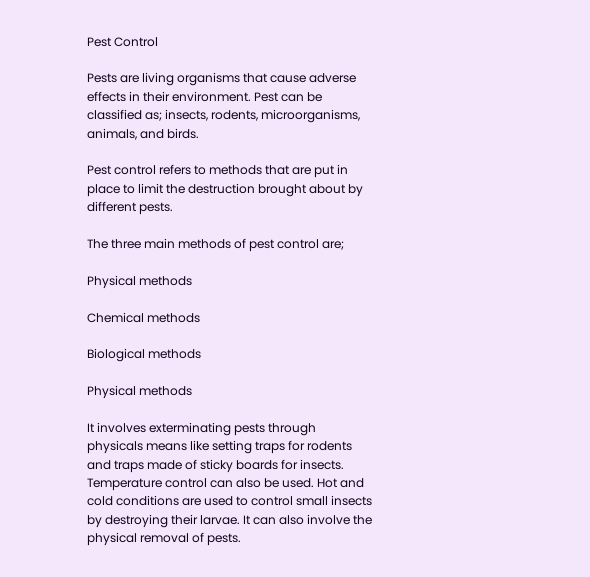Pest Control

Pests are living organisms that cause adverse effects in their environment. Pest can be classified as; insects, rodents, microorganisms, animals, and birds.

Pest control refers to methods that are put in place to limit the destruction brought about by different pests.

The three main methods of pest control are;

Physical methods

Chemical methods

Biological methods

Physical methods

It involves exterminating pests through physicals means like setting traps for rodents and traps made of sticky boards for insects. Temperature control can also be used. Hot and cold conditions are used to control small insects by destroying their larvae. It can also involve the physical removal of pests.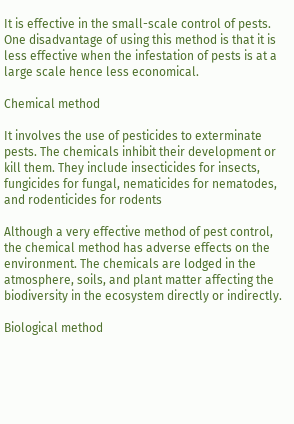It is effective in the small-scale control of pests. One disadvantage of using this method is that it is less effective when the infestation of pests is at a large scale hence less economical.

Chemical method

It involves the use of pesticides to exterminate pests. The chemicals inhibit their development or kill them. They include insecticides for insects, fungicides for fungal, nematicides for nematodes, and rodenticides for rodents

Although a very effective method of pest control, the chemical method has adverse effects on the environment. The chemicals are lodged in the atmosphere, soils, and plant matter affecting the biodiversity in the ecosystem directly or indirectly.

Biological method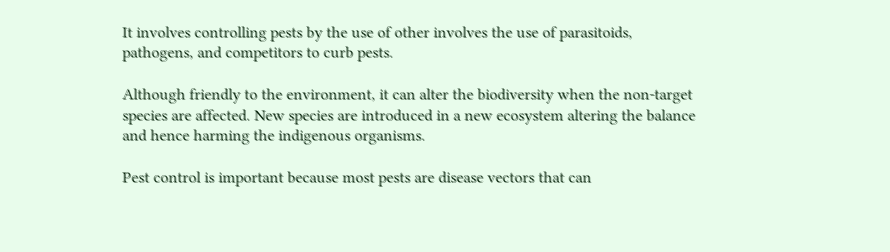It involves controlling pests by the use of other involves the use of parasitoids, pathogens, and competitors to curb pests.

Although friendly to the environment, it can alter the biodiversity when the non-target species are affected. New species are introduced in a new ecosystem altering the balance and hence harming the indigenous organisms.

Pest control is important because most pests are disease vectors that can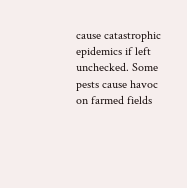cause catastrophic epidemics if left unchecked. Some pests cause havoc on farmed fields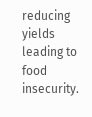reducing yields leading to food insecurity.